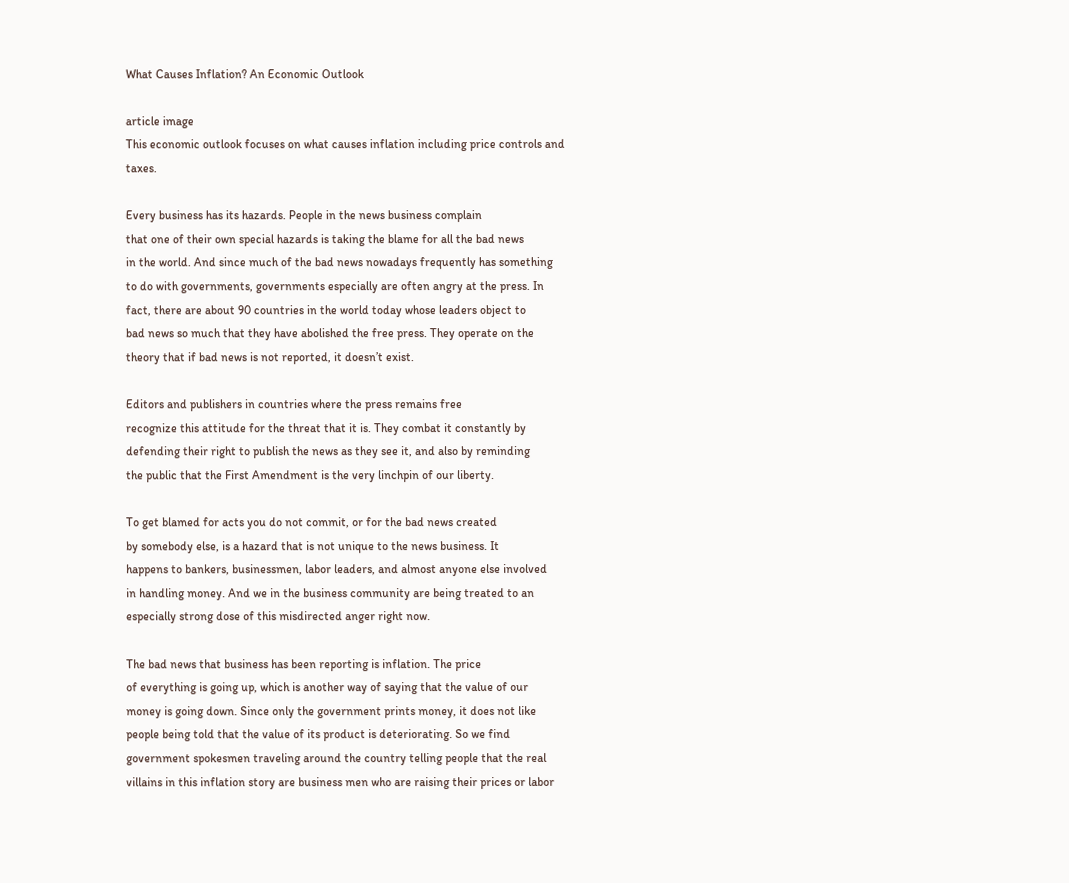What Causes Inflation? An Economic Outlook

article image
This economic outlook focuses on what causes inflation including price controls and taxes.

Every business has its hazards. People in the news business complain
that one of their own special hazards is taking the blame for all the bad news
in the world. And since much of the bad news nowadays frequently has something
to do with governments, governments especially are often angry at the press. In
fact, there are about 90 countries in the world today whose leaders object to
bad news so much that they have abolished the free press. They operate on the
theory that if bad news is not reported, it doesn’t exist.

Editors and publishers in countries where the press remains free
recognize this attitude for the threat that it is. They combat it constantly by
defending their right to publish the news as they see it, and also by reminding
the public that the First Amendment is the very linchpin of our liberty.

To get blamed for acts you do not commit, or for the bad news created
by somebody else, is a hazard that is not unique to the news business. It
happens to bankers, businessmen, labor leaders, and almost anyone else involved
in handling money. And we in the business community are being treated to an
especially strong dose of this misdirected anger right now.

The bad news that business has been reporting is inflation. The price
of everything is going up, which is another way of saying that the value of our
money is going down. Since only the government prints money, it does not like
people being told that the value of its product is deteriorating. So we find
government spokesmen traveling around the country telling people that the real
villains in this inflation story are business men who are raising their prices or labor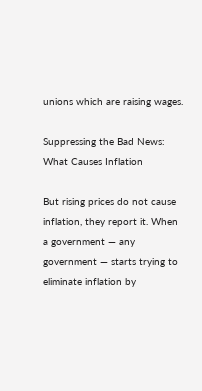unions which are raising wages.

Suppressing the Bad News: What Causes Inflation

But rising prices do not cause inflation, they report it. When a government — any government — starts trying to eliminate inflation by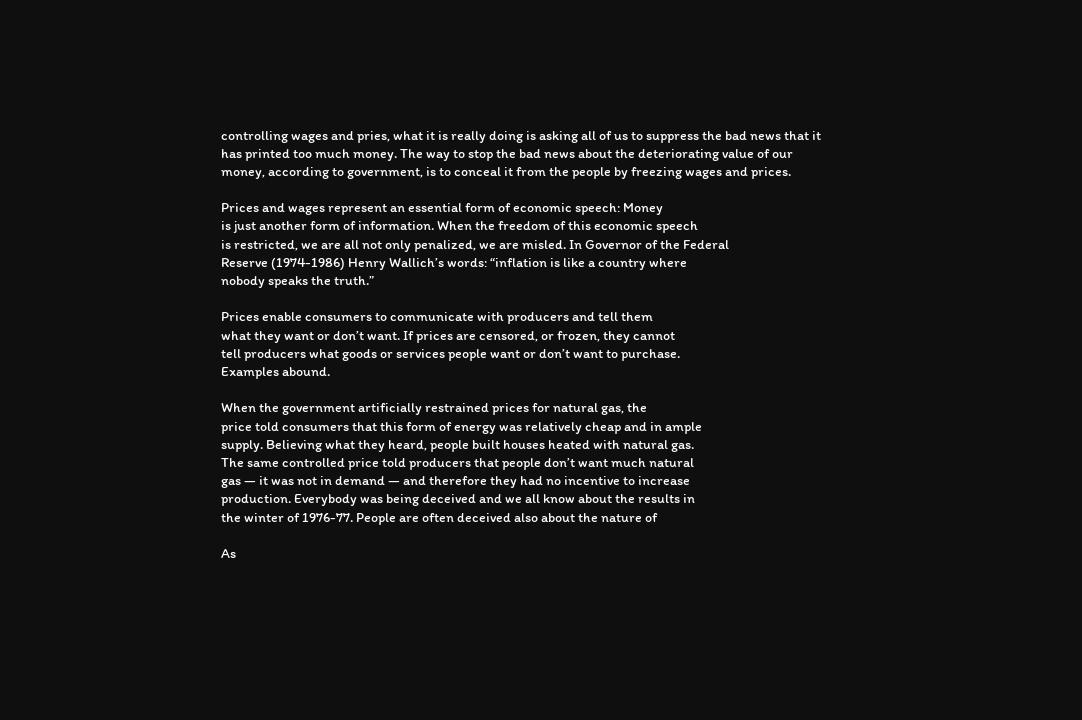controlling wages and pries, what it is really doing is asking all of us to suppress the bad news that it has printed too much money. The way to stop the bad news about the deteriorating value of our money, according to government, is to conceal it from the people by freezing wages and prices.

Prices and wages represent an essential form of economic speech: Money
is just another form of information. When the freedom of this economic speech
is restricted, we are all not only penalized, we are misled. In Governor of the Federal
Reserve (1974-1986) Henry Wallich’s words: “inflation is like a country where
nobody speaks the truth.”

Prices enable consumers to communicate with producers and tell them
what they want or don’t want. If prices are censored, or frozen, they cannot
tell producers what goods or services people want or don’t want to purchase.
Examples abound.

When the government artificially restrained prices for natural gas, the
price told consumers that this form of energy was relatively cheap and in ample
supply. Believing what they heard, people built houses heated with natural gas.
The same controlled price told producers that people don’t want much natural
gas — it was not in demand — and therefore they had no incentive to increase
production. Everybody was being deceived and we all know about the results in
the winter of 1976-77. People are often deceived also about the nature of

As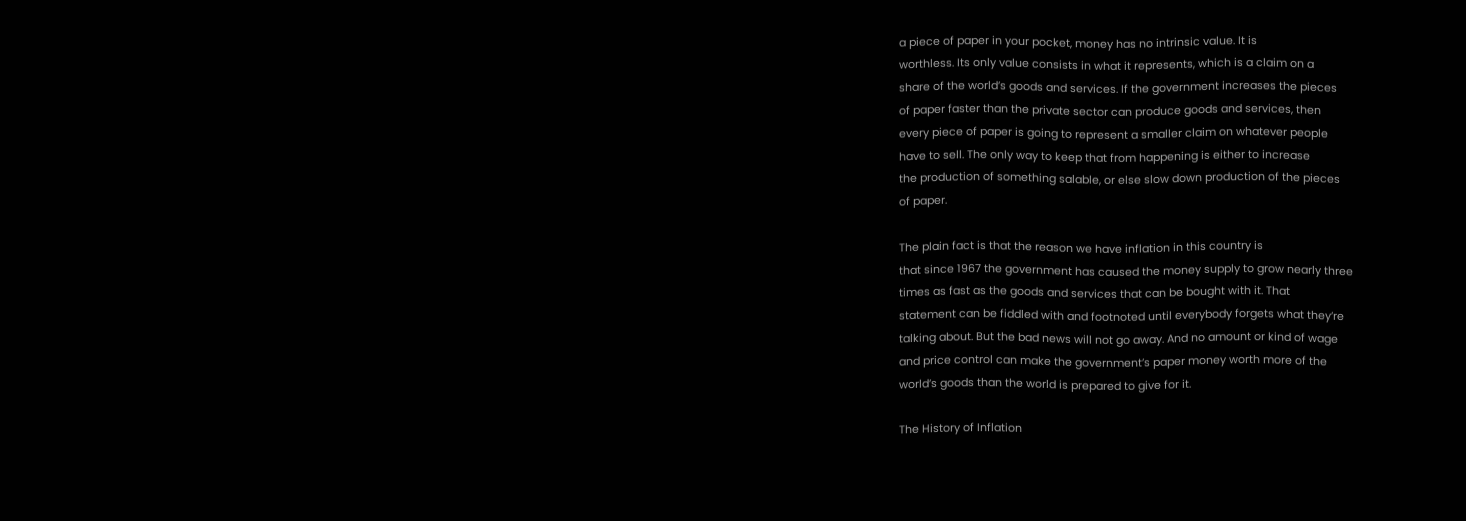a piece of paper in your pocket, money has no intrinsic value. It is
worthless. Its only value consists in what it represents, which is a claim on a
share of the world’s goods and services. If the government increases the pieces
of paper faster than the private sector can produce goods and services, then
every piece of paper is going to represent a smaller claim on whatever people
have to sell. The only way to keep that from happening is either to increase
the production of something salable, or else slow down production of the pieces
of paper.

The plain fact is that the reason we have inflation in this country is
that since 1967 the government has caused the money supply to grow nearly three
times as fast as the goods and services that can be bought with it. That
statement can be fiddled with and footnoted until everybody forgets what they’re
talking about. But the bad news will not go away. And no amount or kind of wage
and price control can make the government’s paper money worth more of the
world’s goods than the world is prepared to give for it.

The History of Inflation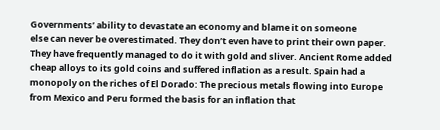Governments’ ability to devastate an economy and blame it on someone
else can never be overestimated. They don’t even have to print their own paper.
They have frequently managed to do it with gold and sliver. Ancient Rome added
cheap alloys to its gold coins and suffered inflation as a result. Spain had a
monopoly on the riches of El Dorado: The precious metals flowing into Europe
from Mexico and Peru formed the basis for an inflation that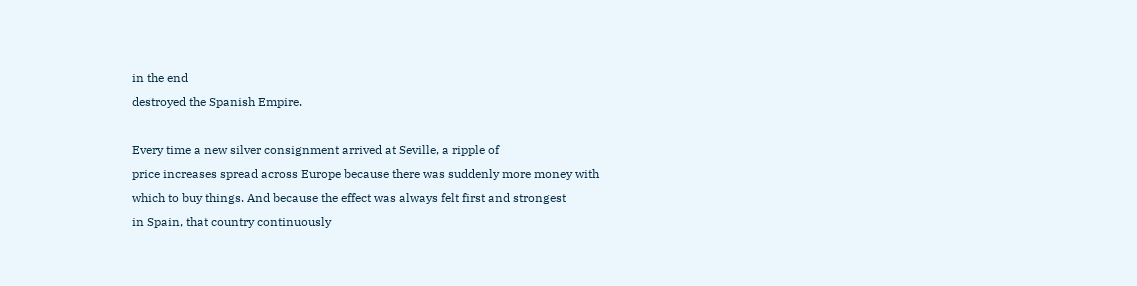in the end
destroyed the Spanish Empire.

Every time a new silver consignment arrived at Seville, a ripple of
price increases spread across Europe because there was suddenly more money with
which to buy things. And because the effect was always felt first and strongest
in Spain, that country continuously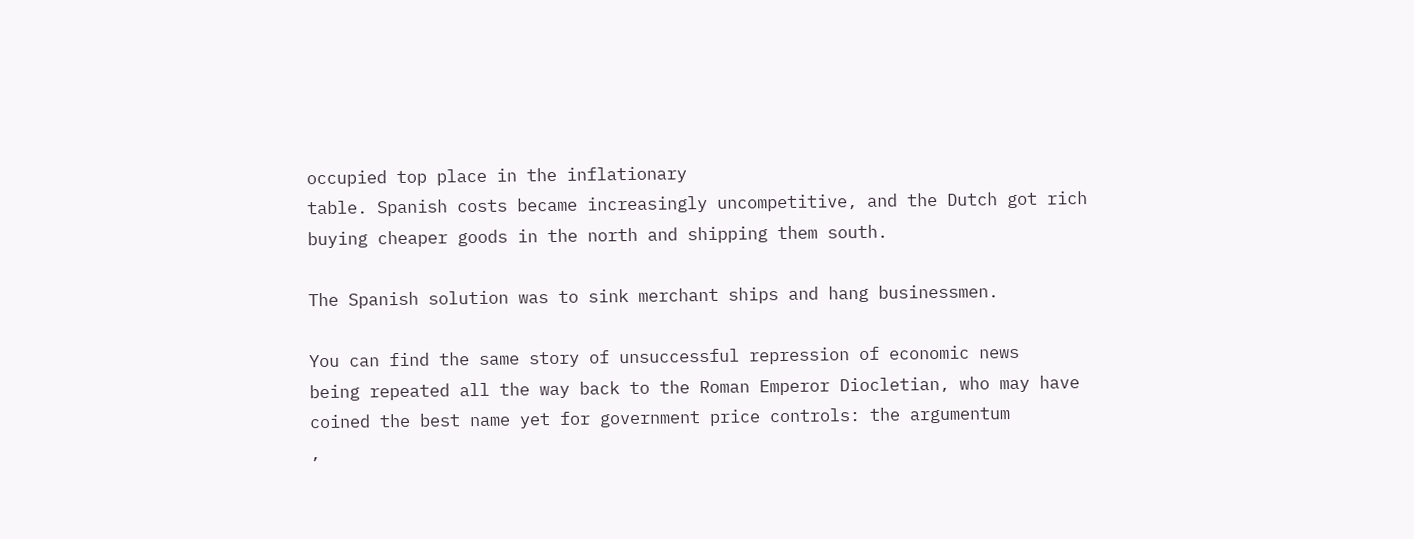occupied top place in the inflationary
table. Spanish costs became increasingly uncompetitive, and the Dutch got rich
buying cheaper goods in the north and shipping them south.

The Spanish solution was to sink merchant ships and hang businessmen.

You can find the same story of unsuccessful repression of economic news
being repeated all the way back to the Roman Emperor Diocletian, who may have
coined the best name yet for government price controls: the argumentum
,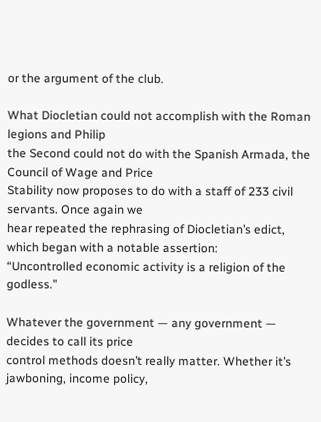or the argument of the club.

What Diocletian could not accomplish with the Roman legions and Philip
the Second could not do with the Spanish Armada, the Council of Wage and Price
Stability now proposes to do with a staff of 233 civil servants. Once again we
hear repeated the rephrasing of Diocletian’s edict, which began with a notable assertion:
“Uncontrolled economic activity is a religion of the godless.”

Whatever the government — any government — decides to call its price
control methods doesn’t really matter. Whether it’s jawboning, income policy,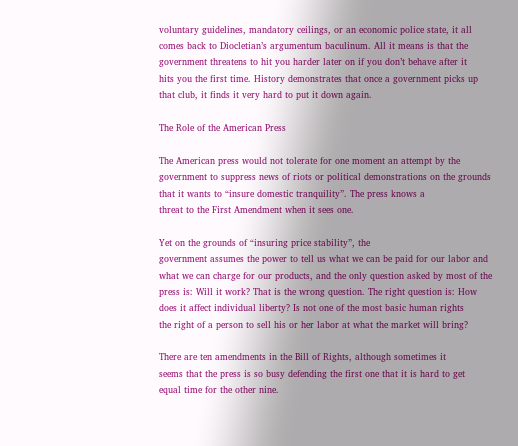voluntary guidelines, mandatory ceilings, or an economic police state, it all
comes back to Diocletian’s argumentum baculinum. All it means is that the
government threatens to hit you harder later on if you don’t behave after it
hits you the first time. History demonstrates that once a government picks up
that club, it finds it very hard to put it down again.

The Role of the American Press

The American press would not tolerate for one moment an attempt by the
government to suppress news of riots or political demonstrations on the grounds
that it wants to “insure domestic tranquility”. The press knows a
threat to the First Amendment when it sees one.

Yet on the grounds of “insuring price stability”, the
government assumes the power to tell us what we can be paid for our labor and
what we can charge for our products, and the only question asked by most of the
press is: Will it work? That is the wrong question. The right question is: How
does it affect individual liberty? Is not one of the most basic human rights
the right of a person to sell his or her labor at what the market will bring?

There are ten amendments in the Bill of Rights, although sometimes it
seems that the press is so busy defending the first one that it is hard to get
equal time for the other nine.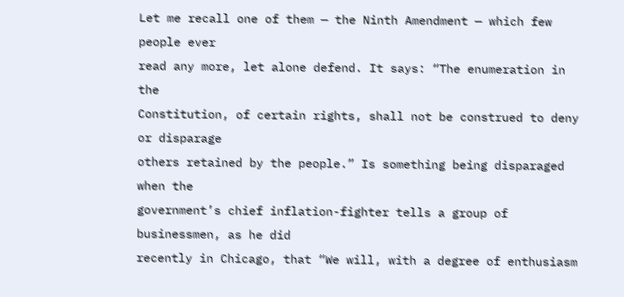Let me recall one of them — the Ninth Amendment — which few people ever
read any more, let alone defend. It says: “The enumeration in the
Constitution, of certain rights, shall not be construed to deny or disparage
others retained by the people.” Is something being disparaged when the
government’s chief inflation-fighter tells a group of businessmen, as he did
recently in Chicago, that “We will, with a degree of enthusiasm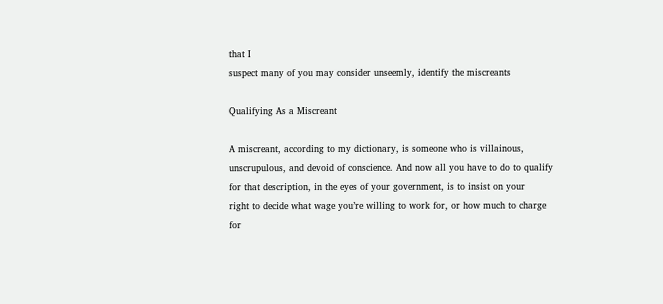that I
suspect many of you may consider unseemly, identify the miscreants

Qualifying As a Miscreant

A miscreant, according to my dictionary, is someone who is villainous,
unscrupulous, and devoid of conscience. And now all you have to do to qualify
for that description, in the eyes of your government, is to insist on your
right to decide what wage you’re willing to work for, or how much to charge for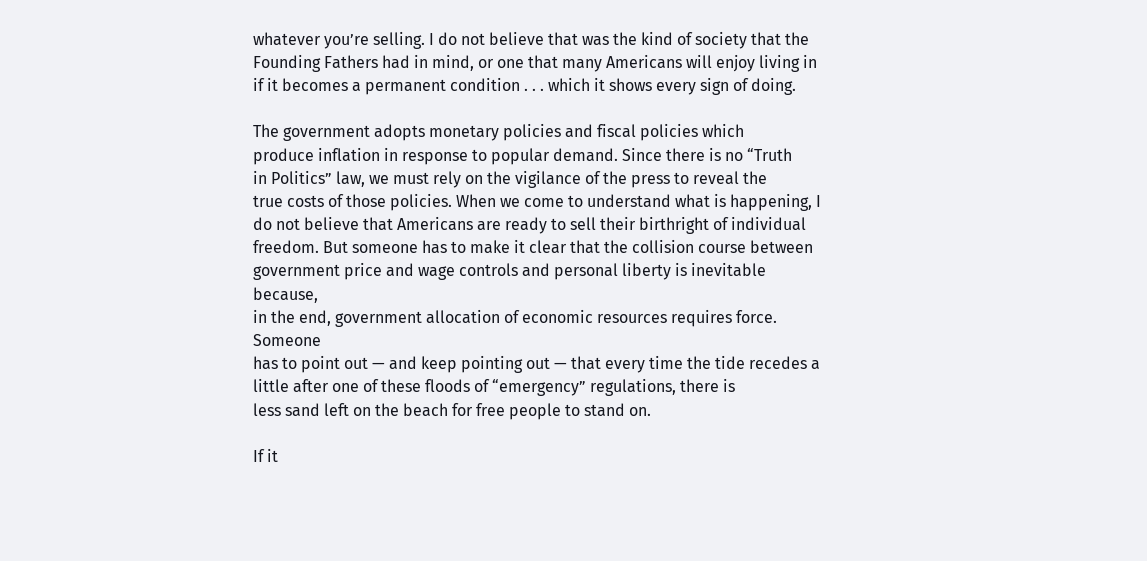whatever you’re selling. I do not believe that was the kind of society that the
Founding Fathers had in mind, or one that many Americans will enjoy living in
if it becomes a permanent condition . . . which it shows every sign of doing.

The government adopts monetary policies and fiscal policies which
produce inflation in response to popular demand. Since there is no “Truth
in Politics” law, we must rely on the vigilance of the press to reveal the
true costs of those policies. When we come to understand what is happening, I
do not believe that Americans are ready to sell their birthright of individual
freedom. But someone has to make it clear that the collision course between
government price and wage controls and personal liberty is inevitable because,
in the end, government allocation of economic resources requires force. Someone
has to point out — and keep pointing out — that every time the tide recedes a
little after one of these floods of “emergency” regulations, there is
less sand left on the beach for free people to stand on.

If it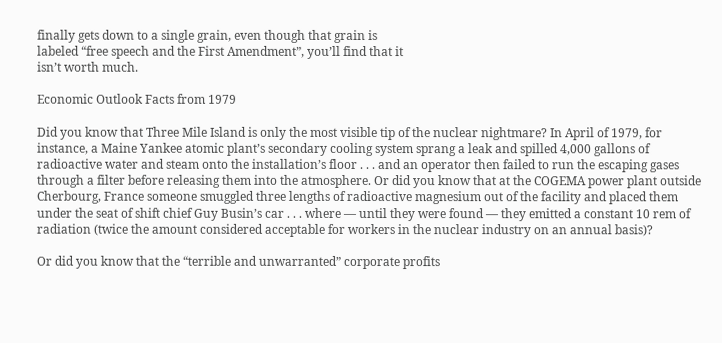finally gets down to a single grain, even though that grain is
labeled “free speech and the First Amendment”, you’ll find that it
isn’t worth much.

Economic Outlook Facts from 1979

Did you know that Three Mile Island is only the most visible tip of the nuclear nightmare? In April of 1979, for instance, a Maine Yankee atomic plant’s secondary cooling system sprang a leak and spilled 4,000 gallons of radioactive water and steam onto the installation’s floor . . . and an operator then failed to run the escaping gases through a filter before releasing them into the atmosphere. Or did you know that at the COGEMA power plant outside Cherbourg, France someone smuggled three lengths of radioactive magnesium out of the facility and placed them under the seat of shift chief Guy Busin’s car . . . where — until they were found — they emitted a constant 10 rem of radiation (twice the amount considered acceptable for workers in the nuclear industry on an annual basis)?

Or did you know that the “terrible and unwarranted” corporate profits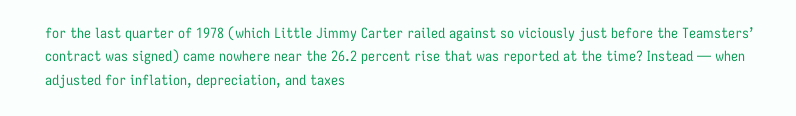for the last quarter of 1978 (which Little Jimmy Carter railed against so viciously just before the Teamsters’ contract was signed) came nowhere near the 26.2 percent rise that was reported at the time? Instead — when adjusted for inflation, depreciation, and taxes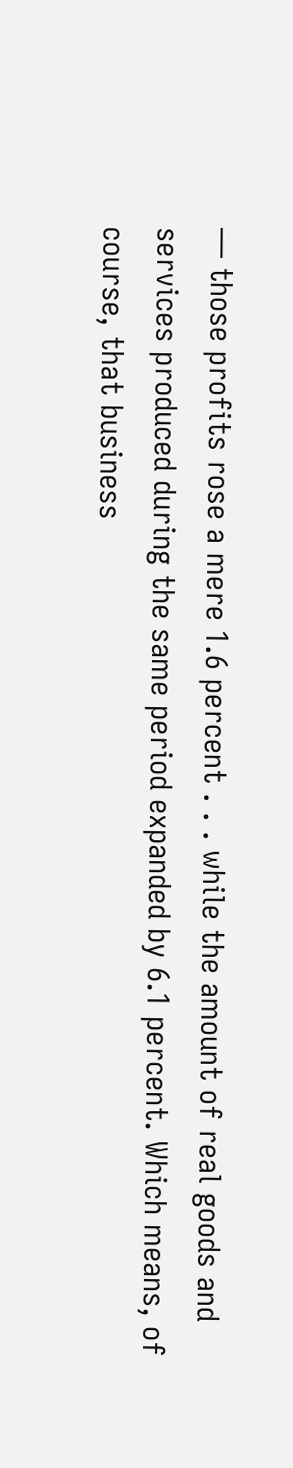— those profits rose a mere 1.6 percent . . . while the amount of real goods and services produced during the same period expanded by 6.1 percent. Which means, of course, that business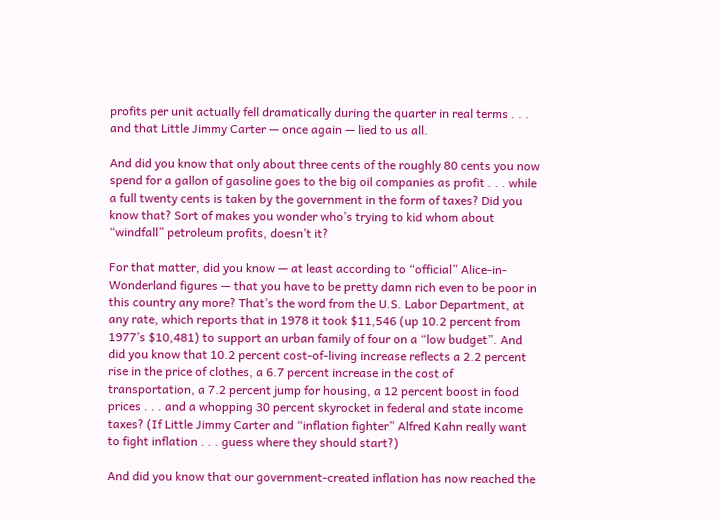profits per unit actually fell dramatically during the quarter in real terms . . . and that Little Jimmy Carter — once again — lied to us all.

And did you know that only about three cents of the roughly 80 cents you now spend for a gallon of gasoline goes to the big oil companies as profit . . . while a full twenty cents is taken by the government in the form of taxes? Did you know that? Sort of makes you wonder who’s trying to kid whom about “windfall” petroleum profits, doesn’t it?

For that matter, did you know — at least according to “official” Alice-in-Wonderland figures — that you have to be pretty damn rich even to be poor in this country any more? That’s the word from the U.S. Labor Department, at any rate, which reports that in 1978 it took $11,546 (up 10.2 percent from 1977’s $10,481) to support an urban family of four on a “low budget”. And did you know that 10.2 percent cost-of-living increase reflects a 2.2 percent rise in the price of clothes, a 6.7 percent increase in the cost of transportation, a 7.2 percent jump for housing, a 12 percent boost in food prices . . . and a whopping 30 percent skyrocket in federal and state income taxes? (If Little Jimmy Carter and “inflation fighter” Alfred Kahn really want to fight inflation . . . guess where they should start?)

And did you know that our government-created inflation has now reached the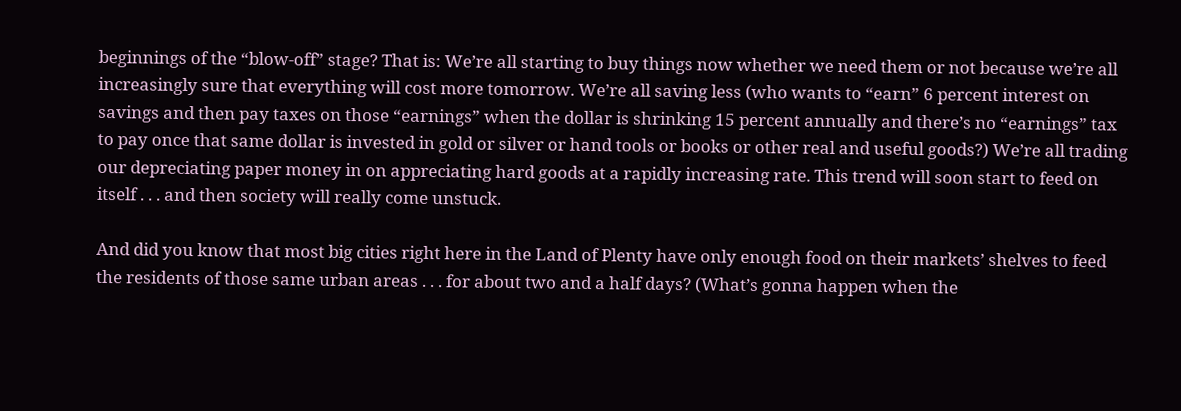beginnings of the “blow-off” stage? That is: We’re all starting to buy things now whether we need them or not because we’re all increasingly sure that everything will cost more tomorrow. We’re all saving less (who wants to “earn” 6 percent interest on savings and then pay taxes on those “earnings” when the dollar is shrinking 15 percent annually and there’s no “earnings” tax to pay once that same dollar is invested in gold or silver or hand tools or books or other real and useful goods?) We’re all trading our depreciating paper money in on appreciating hard goods at a rapidly increasing rate. This trend will soon start to feed on itself . . . and then society will really come unstuck.

And did you know that most big cities right here in the Land of Plenty have only enough food on their markets’ shelves to feed the residents of those same urban areas . . . for about two and a half days? (What’s gonna happen when the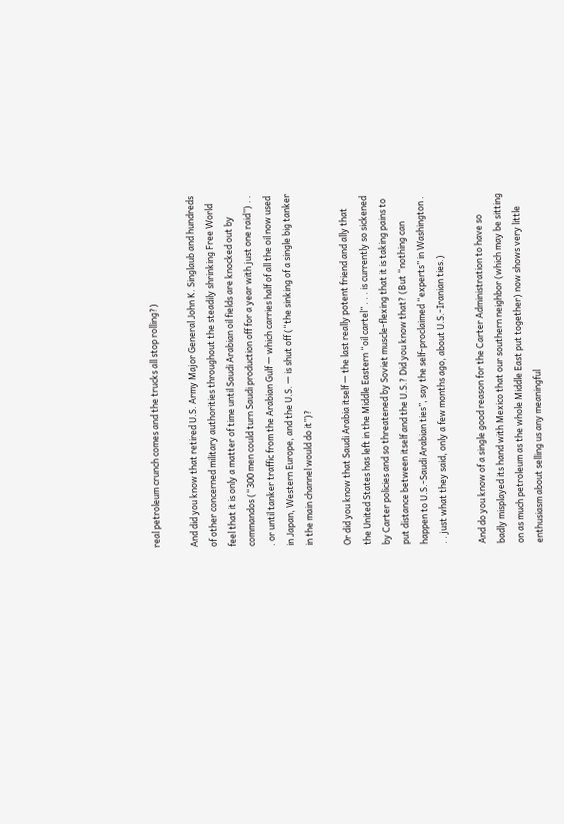real petroleum crunch comes and the trucks all stop rolling?)

And did you know that retired U.S. Army Major General John K. Singlaub and hundreds of other concerned military authorities throughout the steadily shrinking Free World feel that it is only a matter of time until Saudi Arabian oil fields are knocked out by commandos (“300 men could turn Saudi production off for a year with just one raid”) . . . or until tanker traffic from the Arabian Gulf — which carries half of all the oil now used in Japan, Western Europe, and the U.S. — is shut off (“the sinking of a single big tanker in the main channel would do it”)?

Or did you know that Saudi Arabia itself — the last really potent friend and ally that the United States has left in the Middle Eastern “oil cartel” . . . is currently so sickened by Carter policies and so threatened by Soviet muscle-flexing that it is taking pains to put distance between itself and the U.S.? Did you know that? (But “nothing can happen to U.S.-Saudi Arabian ties”, say the self-proclaimed “experts” in Washington . . . just what they said, only a few months ago, about U.S.-Iranian ties.)

And do you know of a single good reason for the Carter Administration to have so badly misplayed its hand with Mexico that our southern neighbor (which may be sitting on as much petroleum as the whole Middle East put together) now shows very little enthusiasm about selling us any meaningful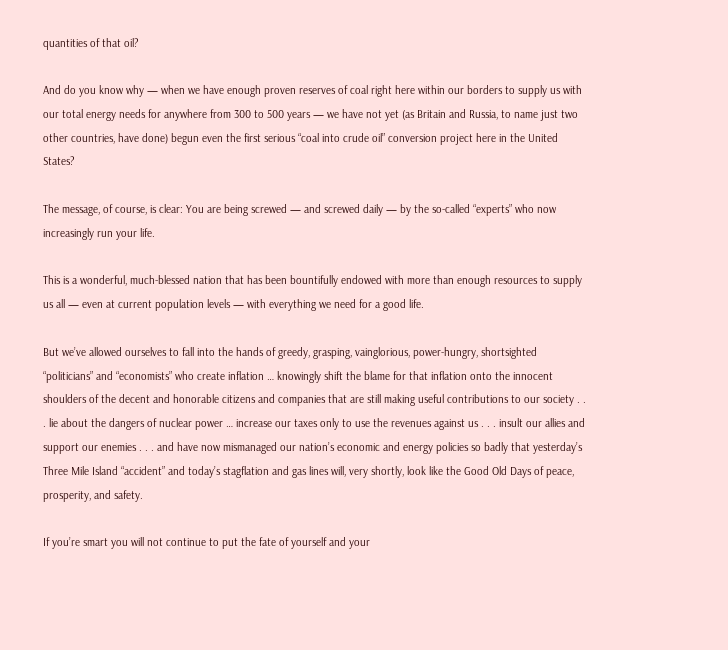quantities of that oil?

And do you know why — when we have enough proven reserves of coal right here within our borders to supply us with our total energy needs for anywhere from 300 to 500 years — we have not yet (as Britain and Russia, to name just two other countries, have done) begun even the first serious “coal into crude oil” conversion project here in the United States?

The message, of course, is clear: You are being screwed — and screwed daily — by the so-called “experts” who now increasingly run your life.

This is a wonderful, much-blessed nation that has been bountifully endowed with more than enough resources to supply us all — even at current population levels — with everything we need for a good life.

But we’ve allowed ourselves to fall into the hands of greedy, grasping, vainglorious, power-hungry, shortsighted “politicians” and “economists” who create inflation … knowingly shift the blame for that inflation onto the innocent shoulders of the decent and honorable citizens and companies that are still making useful contributions to our society . . . lie about the dangers of nuclear power … increase our taxes only to use the revenues against us . . . insult our allies and support our enemies . . . and have now mismanaged our nation’s economic and energy policies so badly that yesterday’s Three Mile Island “accident” and today’s stagflation and gas lines will, very shortly, look like the Good Old Days of peace, prosperity, and safety.

If you’re smart you will not continue to put the fate of yourself and your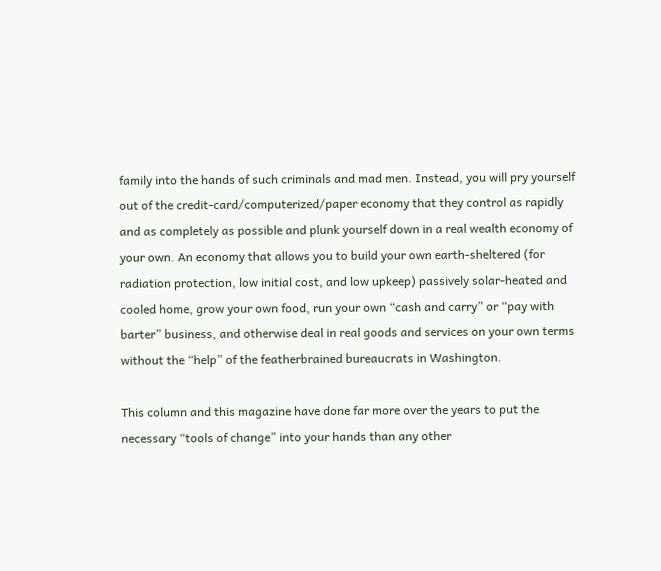family into the hands of such criminals and mad men. Instead, you will pry yourself out of the credit-card/computerized/paper economy that they control as rapidly and as completely as possible and plunk yourself down in a real wealth economy of your own. An economy that allows you to build your own earth-sheltered (for radiation protection, low initial cost, and low upkeep) passively solar-heated and cooled home, grow your own food, run your own “cash and carry” or “pay with barter” business, and otherwise deal in real goods and services on your own terms without the “help” of the featherbrained bureaucrats in Washington.

This column and this magazine have done far more over the years to put the necessary “tools of change” into your hands than any other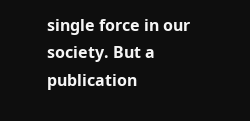single force in our society. But a publication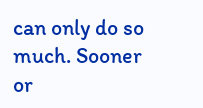can only do so much. Sooner or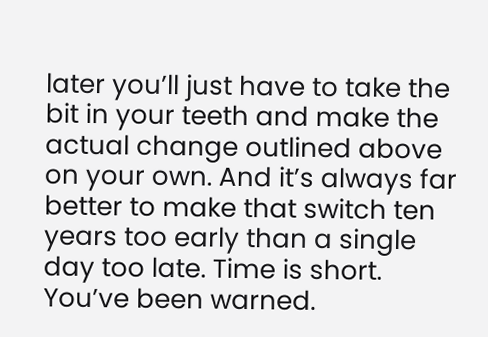later you’ll just have to take the bit in your teeth and make the actual change outlined above on your own. And it’s always far better to make that switch ten years too early than a single day too late. Time is short. You’ve been warned.